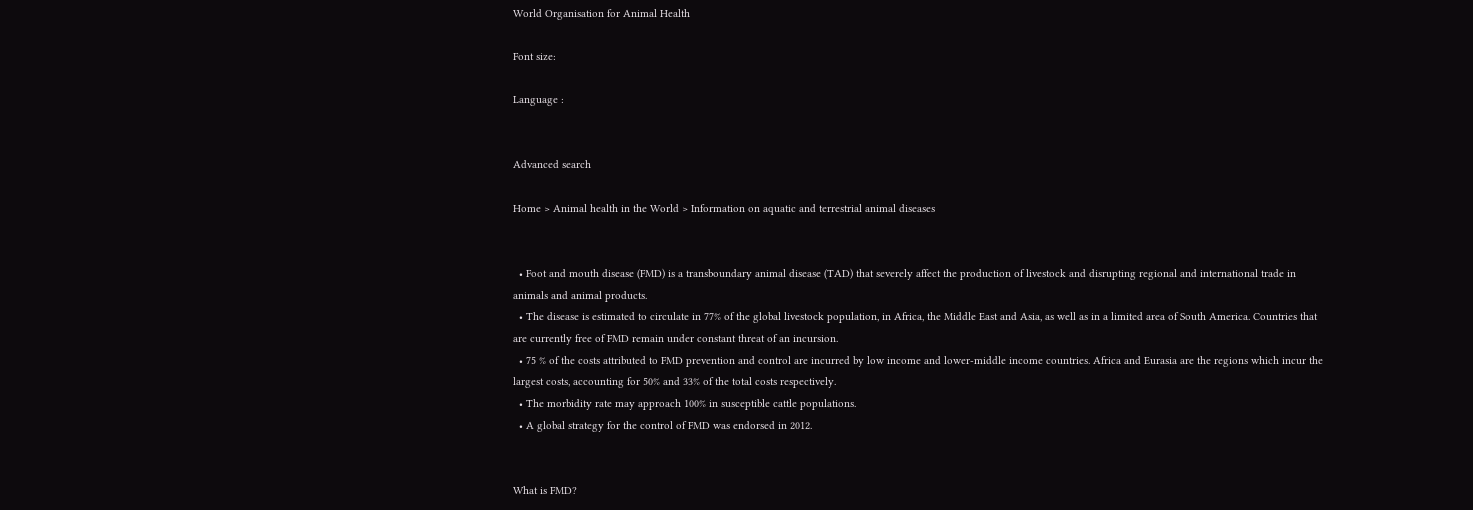World Organisation for Animal Health

Font size:

Language :


Advanced search

Home > Animal health in the World > Information on aquatic and terrestrial animal diseases


  • Foot and mouth disease (FMD) is a transboundary animal disease (TAD) that severely affect the production of livestock and disrupting regional and international trade in animals and animal products.
  • The disease is estimated to circulate in 77% of the global livestock population, in Africa, the Middle East and Asia, as well as in a limited area of South America. Countries that are currently free of FMD remain under constant threat of an incursion.
  • 75 % of the costs attributed to FMD prevention and control are incurred by low income and lower-middle income countries. Africa and Eurasia are the regions which incur the largest costs, accounting for 50% and 33% of the total costs respectively.
  • The morbidity rate may approach 100% in susceptible cattle populations.
  • A global strategy for the control of FMD was endorsed in 2012.


What is FMD?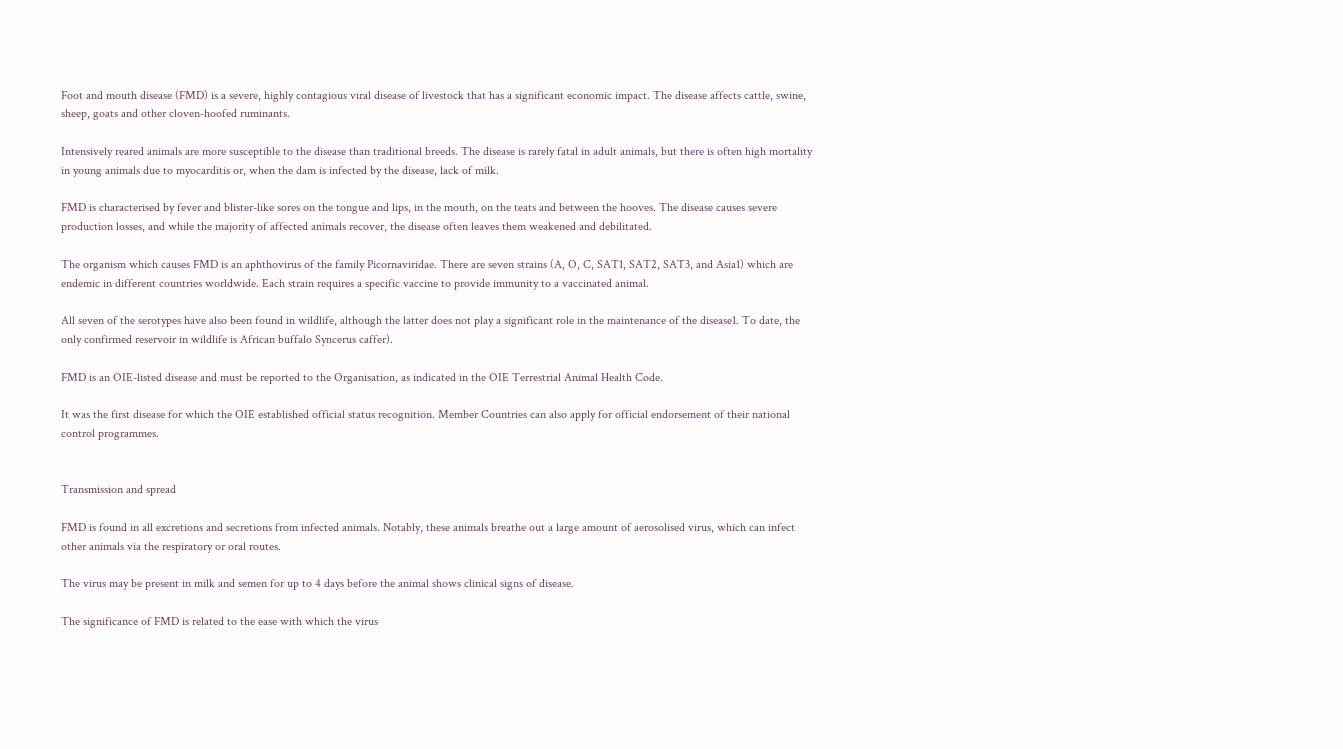Foot and mouth disease (FMD) is a severe, highly contagious viral disease of livestock that has a significant economic impact. The disease affects cattle, swine, sheep, goats and other cloven-hoofed ruminants.

Intensively reared animals are more susceptible to the disease than traditional breeds. The disease is rarely fatal in adult animals, but there is often high mortality in young animals due to myocarditis or, when the dam is infected by the disease, lack of milk.

FMD is characterised by fever and blister-like sores on the tongue and lips, in the mouth, on the teats and between the hooves. The disease causes severe production losses, and while the majority of affected animals recover, the disease often leaves them weakened and debilitated.

The organism which causes FMD is an aphthovirus of the family Picornaviridae. There are seven strains (A, O, C, SAT1, SAT2, SAT3, and Asia1) which are endemic in different countries worldwide. Each strain requires a specific vaccine to provide immunity to a vaccinated animal.

All seven of the serotypes have also been found in wildlife, although the latter does not play a significant role in the maintenance of the disease1. To date, the only confirmed reservoir in wildlife is African buffalo Syncerus caffer).

FMD is an OIE-listed disease and must be reported to the Organisation, as indicated in the OIE Terrestrial Animal Health Code.

It was the first disease for which the OIE established official status recognition. Member Countries can also apply for official endorsement of their national control programmes.


Transmission and spread

FMD is found in all excretions and secretions from infected animals. Notably, these animals breathe out a large amount of aerosolised virus, which can infect other animals via the respiratory or oral routes.

The virus may be present in milk and semen for up to 4 days before the animal shows clinical signs of disease.

The significance of FMD is related to the ease with which the virus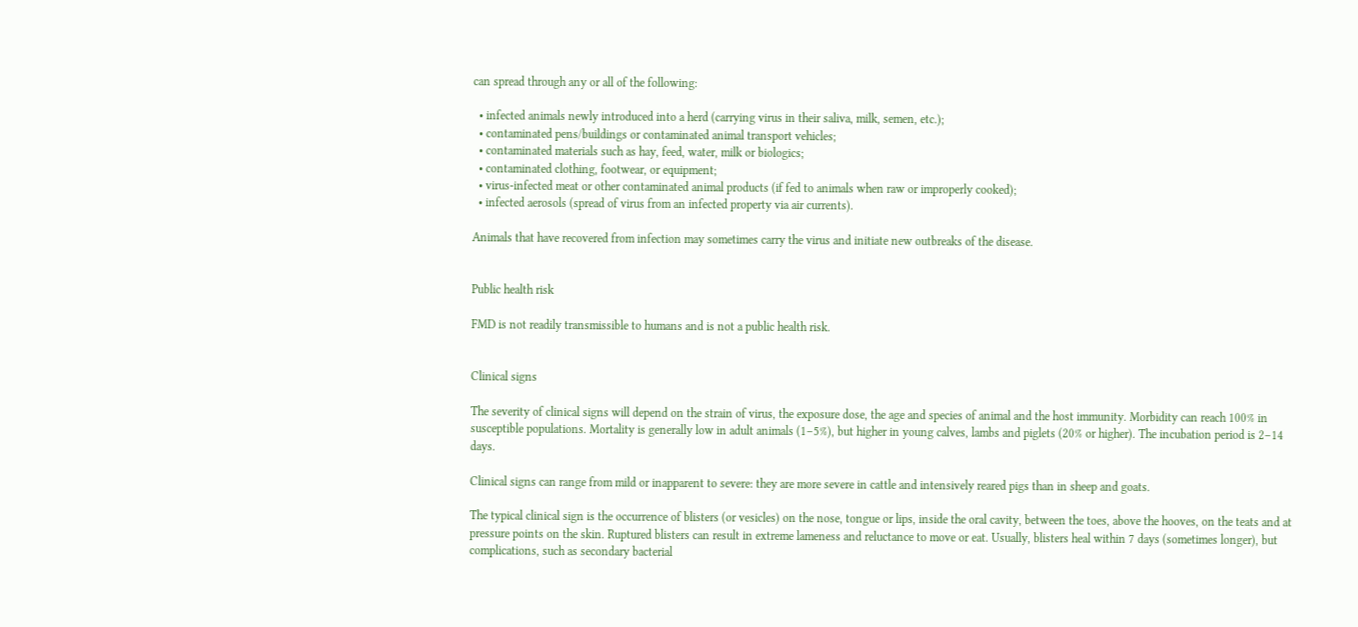can spread through any or all of the following:

  • infected animals newly introduced into a herd (carrying virus in their saliva, milk, semen, etc.);
  • contaminated pens/buildings or contaminated animal transport vehicles;
  • contaminated materials such as hay, feed, water, milk or biologics;
  • contaminated clothing, footwear, or equipment;
  • virus-infected meat or other contaminated animal products (if fed to animals when raw or improperly cooked);
  • infected aerosols (spread of virus from an infected property via air currents).

Animals that have recovered from infection may sometimes carry the virus and initiate new outbreaks of the disease.


Public health risk

FMD is not readily transmissible to humans and is not a public health risk.


Clinical signs

The severity of clinical signs will depend on the strain of virus, the exposure dose, the age and species of animal and the host immunity. Morbidity can reach 100% in susceptible populations. Mortality is generally low in adult animals (1–5%), but higher in young calves, lambs and piglets (20% or higher). The incubation period is 2–14 days.

Clinical signs can range from mild or inapparent to severe: they are more severe in cattle and intensively reared pigs than in sheep and goats.

The typical clinical sign is the occurrence of blisters (or vesicles) on the nose, tongue or lips, inside the oral cavity, between the toes, above the hooves, on the teats and at pressure points on the skin. Ruptured blisters can result in extreme lameness and reluctance to move or eat. Usually, blisters heal within 7 days (sometimes longer), but complications, such as secondary bacterial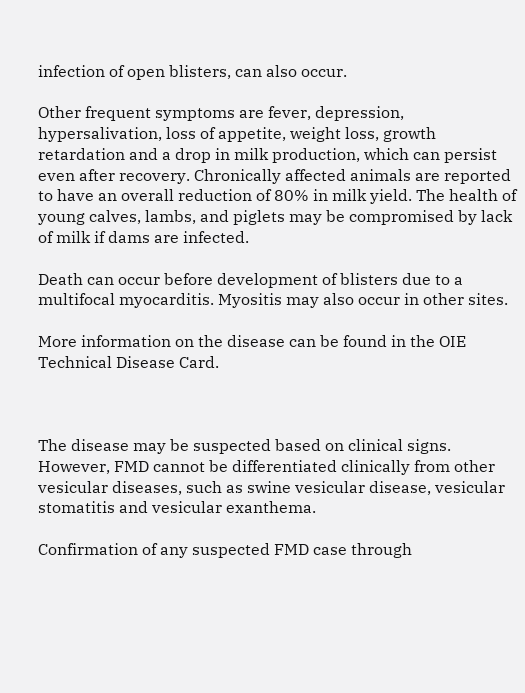infection of open blisters, can also occur.

Other frequent symptoms are fever, depression, hypersalivation, loss of appetite, weight loss, growth retardation and a drop in milk production, which can persist even after recovery. Chronically affected animals are reported to have an overall reduction of 80% in milk yield. The health of young calves, lambs, and piglets may be compromised by lack of milk if dams are infected.

Death can occur before development of blisters due to a multifocal myocarditis. Myositis may also occur in other sites.

More information on the disease can be found in the OIE Technical Disease Card.



The disease may be suspected based on clinical signs. However, FMD cannot be differentiated clinically from other vesicular diseases, such as swine vesicular disease, vesicular stomatitis and vesicular exanthema.

Confirmation of any suspected FMD case through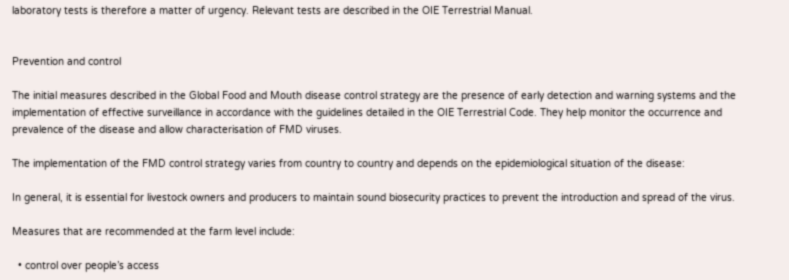laboratory tests is therefore a matter of urgency. Relevant tests are described in the OIE Terrestrial Manual.


Prevention and control

The initial measures described in the Global Food and Mouth disease control strategy are the presence of early detection and warning systems and the implementation of effective surveillance in accordance with the guidelines detailed in the OIE Terrestrial Code. They help monitor the occurrence and prevalence of the disease and allow characterisation of FMD viruses.

The implementation of the FMD control strategy varies from country to country and depends on the epidemiological situation of the disease:

In general, it is essential for livestock owners and producers to maintain sound biosecurity practices to prevent the introduction and spread of the virus.

Measures that are recommended at the farm level include:

  • control over people’s access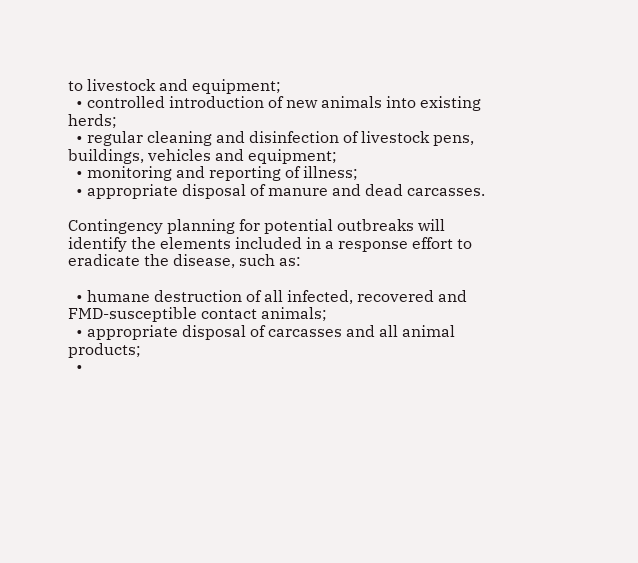to livestock and equipment;
  • controlled introduction of new animals into existing herds;
  • regular cleaning and disinfection of livestock pens, buildings, vehicles and equipment;
  • monitoring and reporting of illness;
  • appropriate disposal of manure and dead carcasses.

Contingency planning for potential outbreaks will identify the elements included in a response effort to eradicate the disease, such as:

  • humane destruction of all infected, recovered and FMD-susceptible contact animals;
  • appropriate disposal of carcasses and all animal products;
  •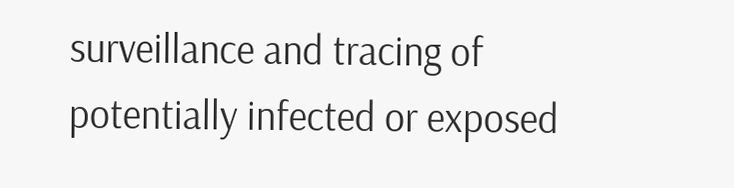surveillance and tracing of potentially infected or exposed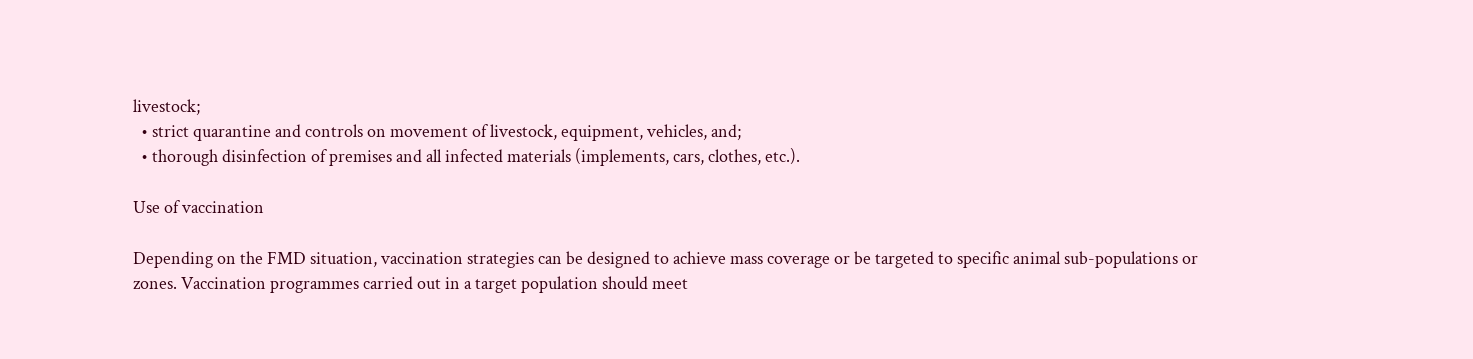livestock;
  • strict quarantine and controls on movement of livestock, equipment, vehicles, and;
  • thorough disinfection of premises and all infected materials (implements, cars, clothes, etc.).

Use of vaccination

Depending on the FMD situation, vaccination strategies can be designed to achieve mass coverage or be targeted to specific animal sub-populations or zones. Vaccination programmes carried out in a target population should meet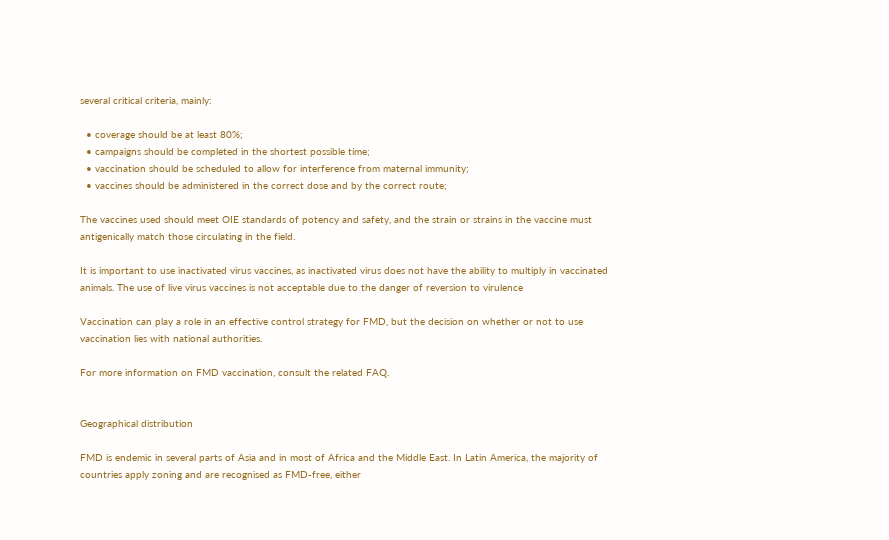several critical criteria, mainly:

  • coverage should be at least 80%;
  • campaigns should be completed in the shortest possible time;
  • vaccination should be scheduled to allow for interference from maternal immunity;
  • vaccines should be administered in the correct dose and by the correct route;

The vaccines used should meet OIE standards of potency and safety, and the strain or strains in the vaccine must antigenically match those circulating in the field.

It is important to use inactivated virus vaccines, as inactivated virus does not have the ability to multiply in vaccinated animals. The use of live virus vaccines is not acceptable due to the danger of reversion to virulence

Vaccination can play a role in an effective control strategy for FMD, but the decision on whether or not to use vaccination lies with national authorities.

For more information on FMD vaccination, consult the related FAQ.


Geographical distribution

FMD is endemic in several parts of Asia and in most of Africa and the Middle East. In Latin America, the majority of countries apply zoning and are recognised as FMD-free, either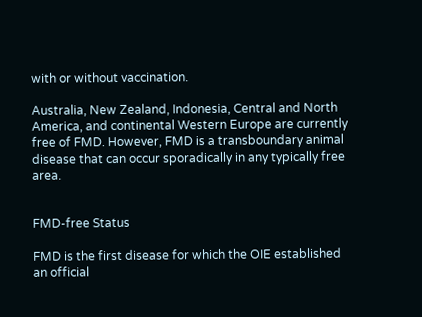with or without vaccination.

Australia, New Zealand, Indonesia, Central and North America, and continental Western Europe are currently free of FMD. However, FMD is a transboundary animal disease that can occur sporadically in any typically free area.


FMD-free Status

FMD is the first disease for which the OIE established an official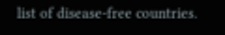list of disease-free countries.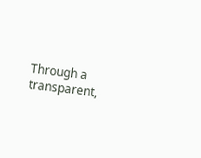Through a transparent,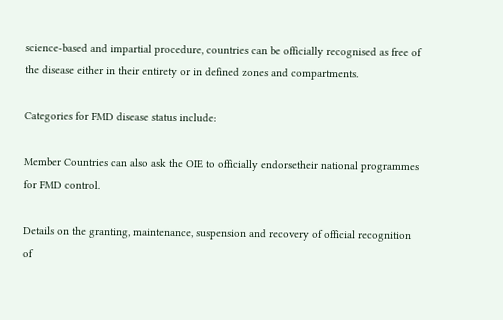science-based and impartial procedure, countries can be officially recognised as free of the disease either in their entirety or in defined zones and compartments.

Categories for FMD disease status include:

Member Countries can also ask the OIE to officially endorsetheir national programmes for FMD control.

Details on the granting, maintenance, suspension and recovery of official recognition of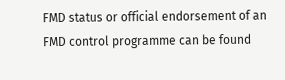FMD status or official endorsement of an FMD control programme can be found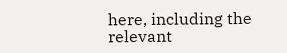here, including the relevant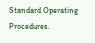Standard Operating Procedures.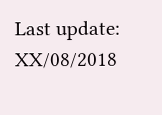Last update: XX/08/2018